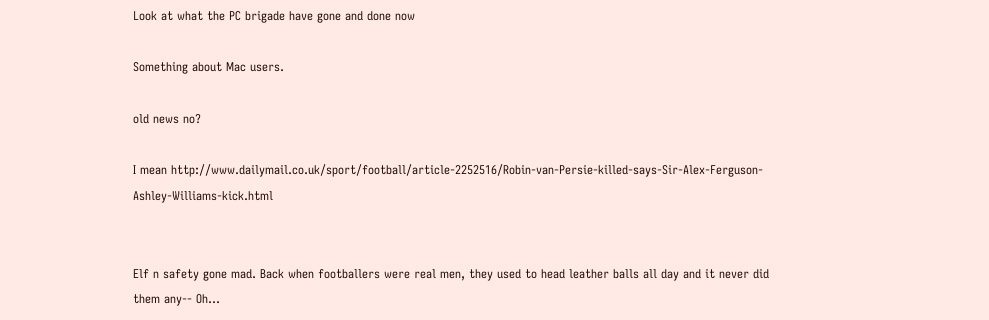Look at what the PC brigade have gone and done now

Something about Mac users.

old news no?

I mean http://www.dailymail.co.uk/sport/football/article-2252516/Robin-van-Persie-killed-says-Sir-Alex-Ferguson-Ashley-Williams-kick.html


Elf n safety gone mad. Back when footballers were real men, they used to head leather balls all day and it never did them any-- Oh…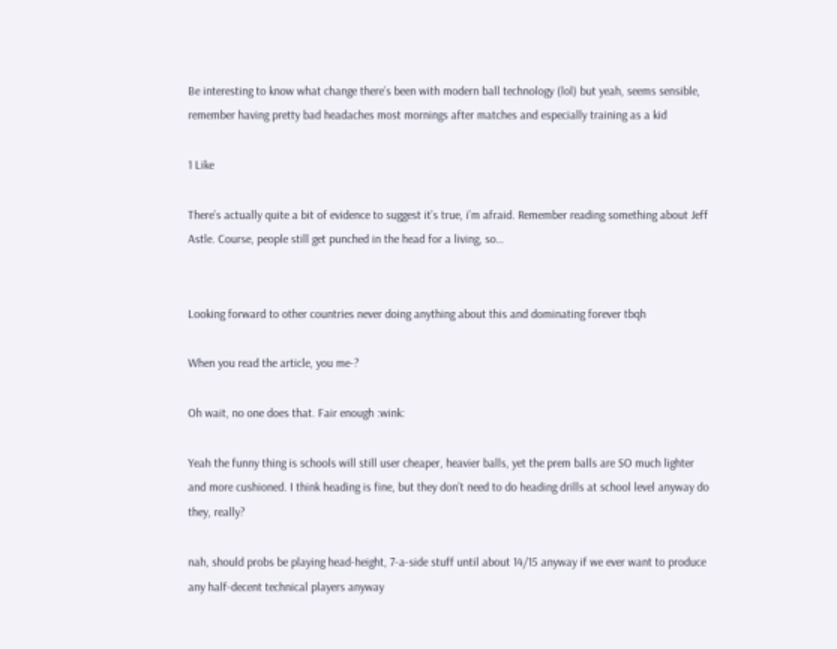Be interesting to know what change there’s been with modern ball technology (lol) but yeah, seems sensible, remember having pretty bad headaches most mornings after matches and especially training as a kid

1 Like

There’s actually quite a bit of evidence to suggest it’s true, i’m afraid. Remember reading something about Jeff Astle. Course, people still get punched in the head for a living, so…


Looking forward to other countries never doing anything about this and dominating forever tbqh

When you read the article, you me-?

Oh wait, no one does that. Fair enough :wink:

Yeah the funny thing is schools will still user cheaper, heavier balls, yet the prem balls are SO much lighter and more cushioned. I think heading is fine, but they don’t need to do heading drills at school level anyway do they, really?

nah, should probs be playing head-height, 7-a-side stuff until about 14/15 anyway if we ever want to produce any half-decent technical players anyway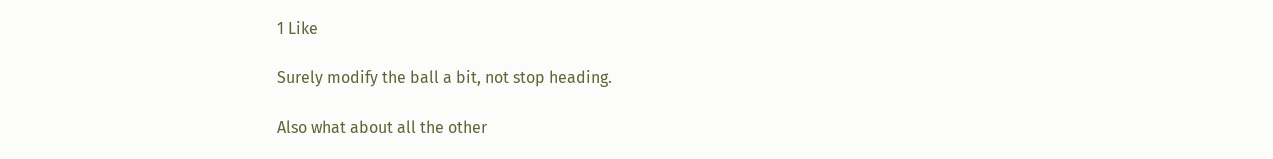1 Like

Surely modify the ball a bit, not stop heading.

Also what about all the other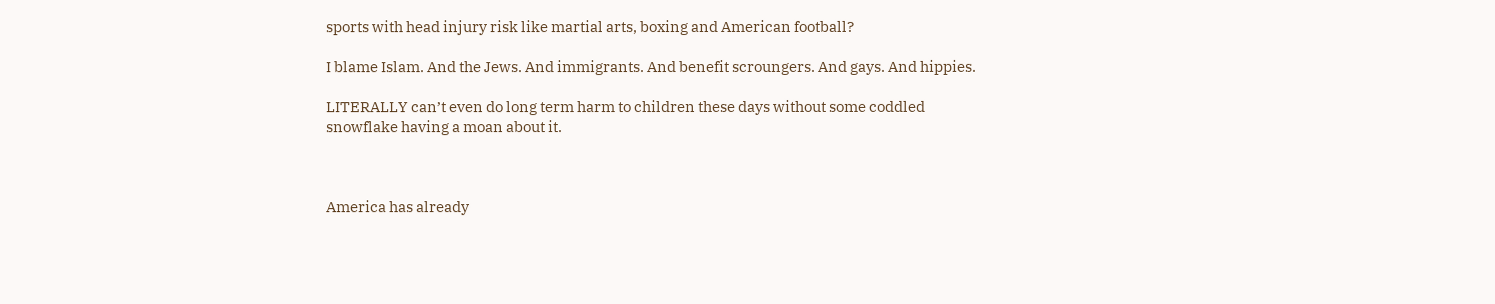sports with head injury risk like martial arts, boxing and American football?

I blame Islam. And the Jews. And immigrants. And benefit scroungers. And gays. And hippies.

LITERALLY can’t even do long term harm to children these days without some coddled snowflake having a moan about it.



America has already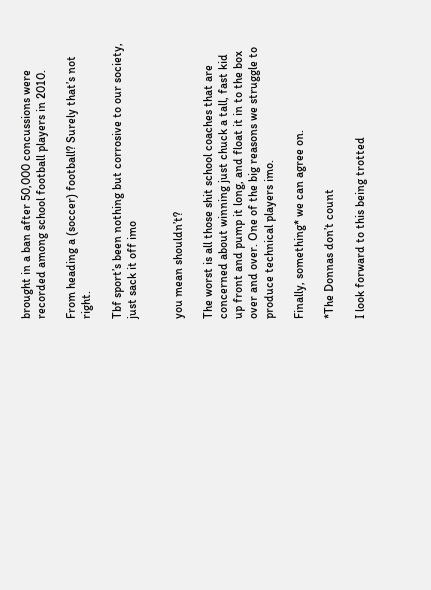brought in a ban after 50,000 concussions were recorded among school football players in 2010.

From heading a (soccer) football? Surely that’s not right.

Tbf sport’s been nothing but corrosive to our society, just sack it off imo


you mean shouldn’t?

The worst is all those shit school coaches that are concerned about winning just chuck a tall, fast kid up front and pump it long, and float it in to the box over and over. One of the big reasons we struggle to produce technical players imo.

Finally, something* we can agree on.

*The Donnas don’t count

I look forward to this being trotted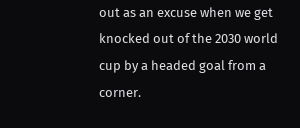out as an excuse when we get knocked out of the 2030 world cup by a headed goal from a corner.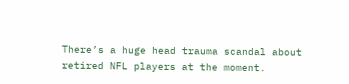There’s a huge head trauma scandal about retired NFL players at the moment.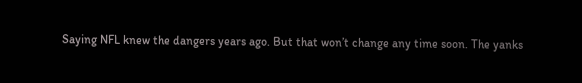Saying NFL knew the dangers years ago. But that won’t change any time soon. The yanks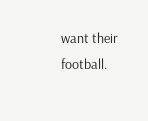want their football.